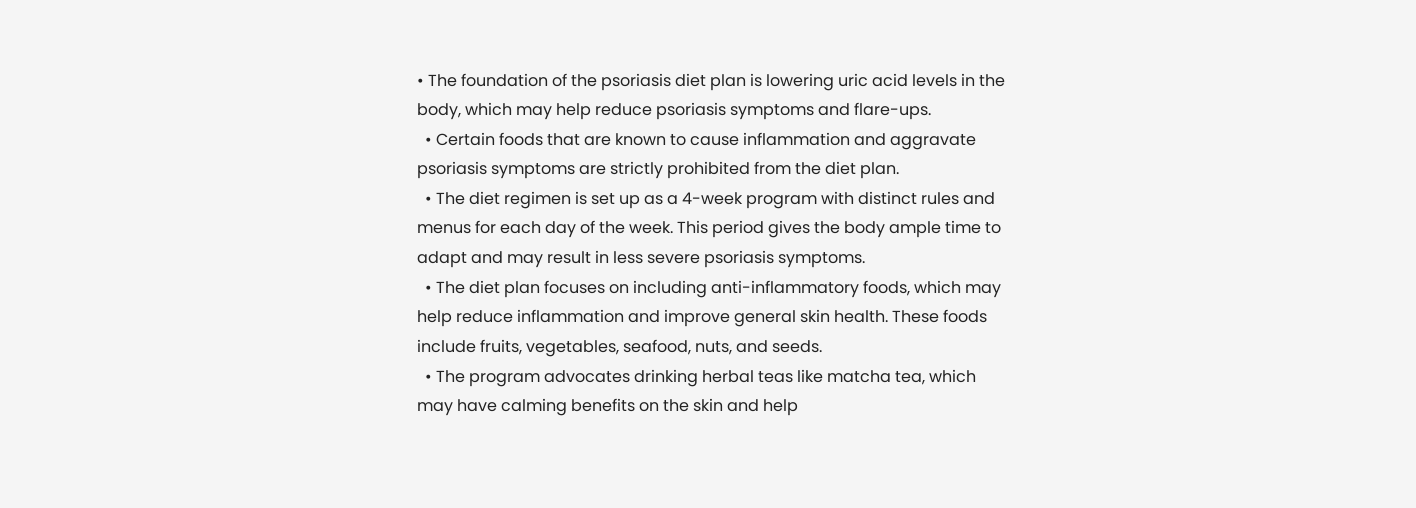• The foundation of the psoriasis diet plan is lowering uric acid levels in the body, which may help reduce psoriasis symptoms and flare-ups.
  • Certain foods that are known to cause inflammation and aggravate psoriasis symptoms are strictly prohibited from the diet plan.
  • The diet regimen is set up as a 4-week program with distinct rules and menus for each day of the week. This period gives the body ample time to adapt and may result in less severe psoriasis symptoms.
  • The diet plan focuses on including anti-inflammatory foods, which may help reduce inflammation and improve general skin health. These foods include fruits, vegetables, seafood, nuts, and seeds.
  • The program advocates drinking herbal teas like matcha tea, which may have calming benefits on the skin and help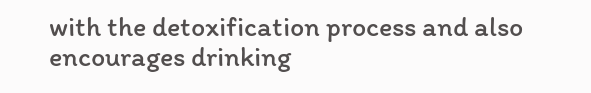with the detoxification process and also encourages drinking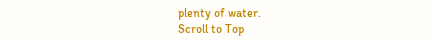plenty of water.
Scroll to Top